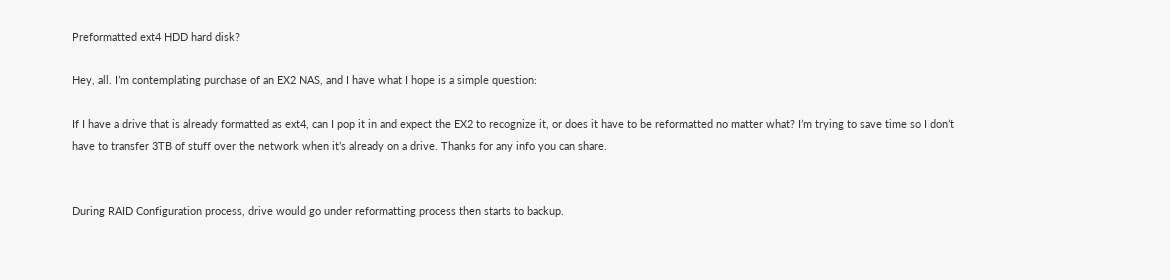Preformatted ext4 HDD hard disk?

Hey, all. I’m contemplating purchase of an EX2 NAS, and I have what I hope is a simple question:

If I have a drive that is already formatted as ext4, can I pop it in and expect the EX2 to recognize it, or does it have to be reformatted no matter what? I’m trying to save time so I don’t have to transfer 3TB of stuff over the network when it’s already on a drive. Thanks for any info you can share.


During RAID Configuration process, drive would go under reformatting process then starts to backup.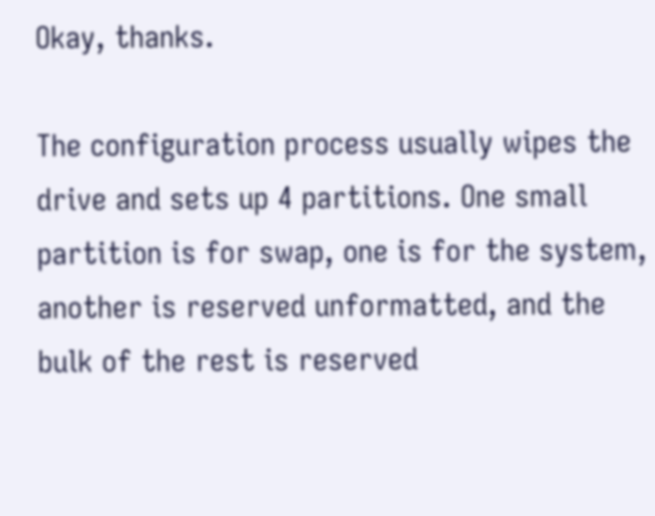Okay, thanks.

The configuration process usually wipes the drive and sets up 4 partitions. One small partition is for swap, one is for the system, another is reserved unformatted, and the bulk of the rest is reserved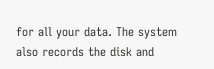for all your data. The system also records the disk and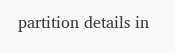partition details in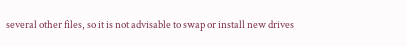several other files, so it is not advisable to swap or install new drives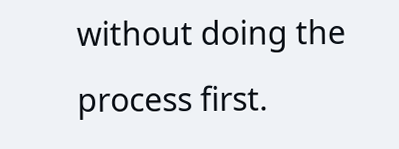without doing the process first.